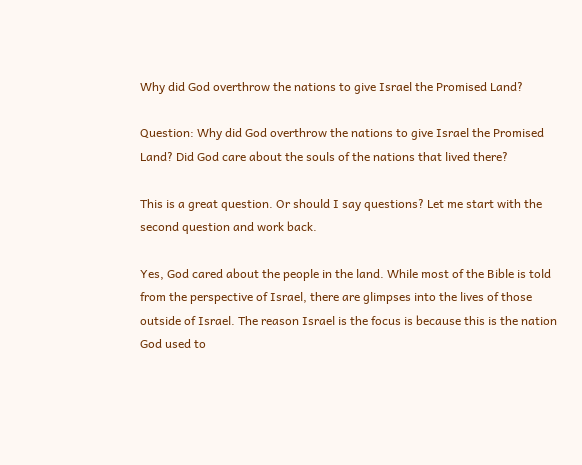Why did God overthrow the nations to give Israel the Promised Land?

Question: Why did God overthrow the nations to give Israel the Promised Land? Did God care about the souls of the nations that lived there?

This is a great question. Or should I say questions? Let me start with the second question and work back.

Yes, God cared about the people in the land. While most of the Bible is told from the perspective of Israel, there are glimpses into the lives of those outside of Israel. The reason Israel is the focus is because this is the nation God used to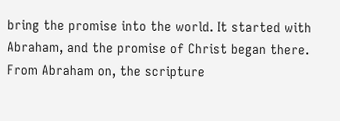bring the promise into the world. It started with Abraham, and the promise of Christ began there. From Abraham on, the scripture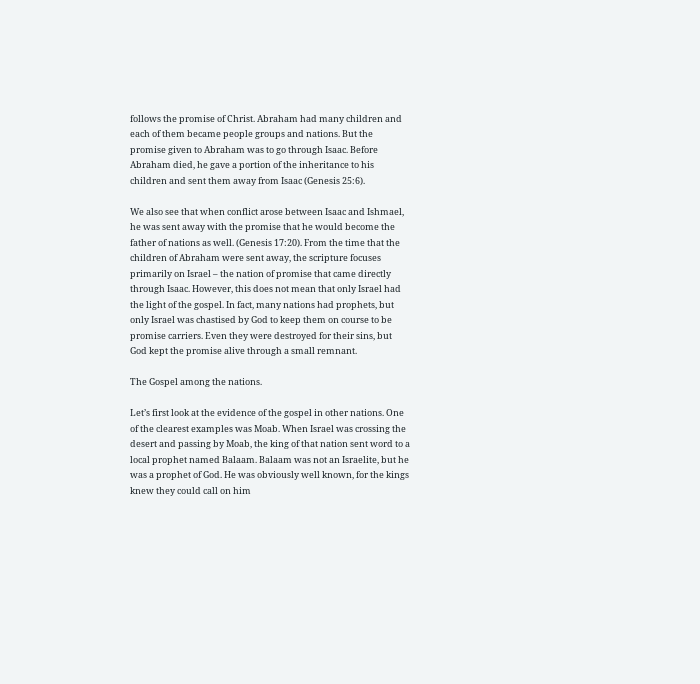follows the promise of Christ. Abraham had many children and each of them became people groups and nations. But the promise given to Abraham was to go through Isaac. Before Abraham died, he gave a portion of the inheritance to his children and sent them away from Isaac (Genesis 25:6).

We also see that when conflict arose between Isaac and Ishmael, he was sent away with the promise that he would become the father of nations as well. (Genesis 17:20). From the time that the children of Abraham were sent away, the scripture focuses primarily on Israel – the nation of promise that came directly through Isaac. However, this does not mean that only Israel had the light of the gospel. In fact, many nations had prophets, but only Israel was chastised by God to keep them on course to be promise carriers. Even they were destroyed for their sins, but God kept the promise alive through a small remnant.

The Gospel among the nations.

Let’s first look at the evidence of the gospel in other nations. One of the clearest examples was Moab. When Israel was crossing the desert and passing by Moab, the king of that nation sent word to a local prophet named Balaam. Balaam was not an Israelite, but he was a prophet of God. He was obviously well known, for the kings knew they could call on him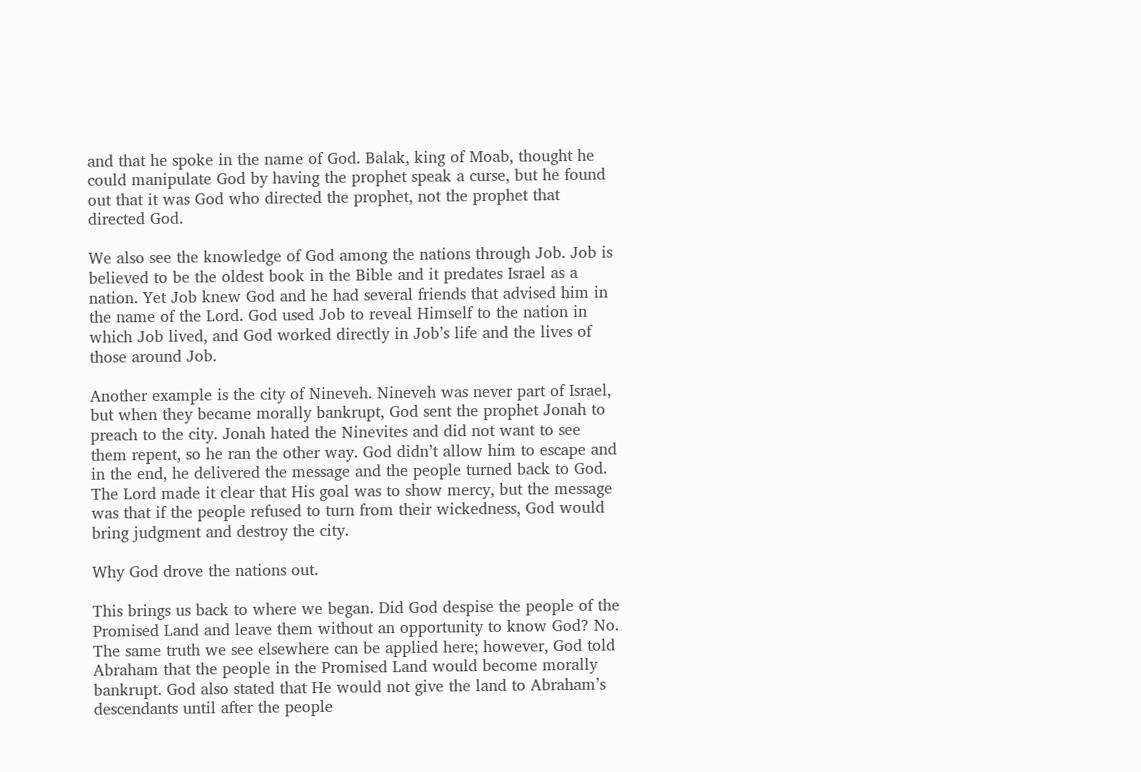and that he spoke in the name of God. Balak, king of Moab, thought he could manipulate God by having the prophet speak a curse, but he found out that it was God who directed the prophet, not the prophet that directed God.

We also see the knowledge of God among the nations through Job. Job is believed to be the oldest book in the Bible and it predates Israel as a nation. Yet Job knew God and he had several friends that advised him in the name of the Lord. God used Job to reveal Himself to the nation in which Job lived, and God worked directly in Job’s life and the lives of those around Job.

Another example is the city of Nineveh. Nineveh was never part of Israel, but when they became morally bankrupt, God sent the prophet Jonah to preach to the city. Jonah hated the Ninevites and did not want to see them repent, so he ran the other way. God didn’t allow him to escape and in the end, he delivered the message and the people turned back to God. The Lord made it clear that His goal was to show mercy, but the message was that if the people refused to turn from their wickedness, God would bring judgment and destroy the city.

Why God drove the nations out.

This brings us back to where we began. Did God despise the people of the Promised Land and leave them without an opportunity to know God? No. The same truth we see elsewhere can be applied here; however, God told Abraham that the people in the Promised Land would become morally bankrupt. God also stated that He would not give the land to Abraham’s descendants until after the people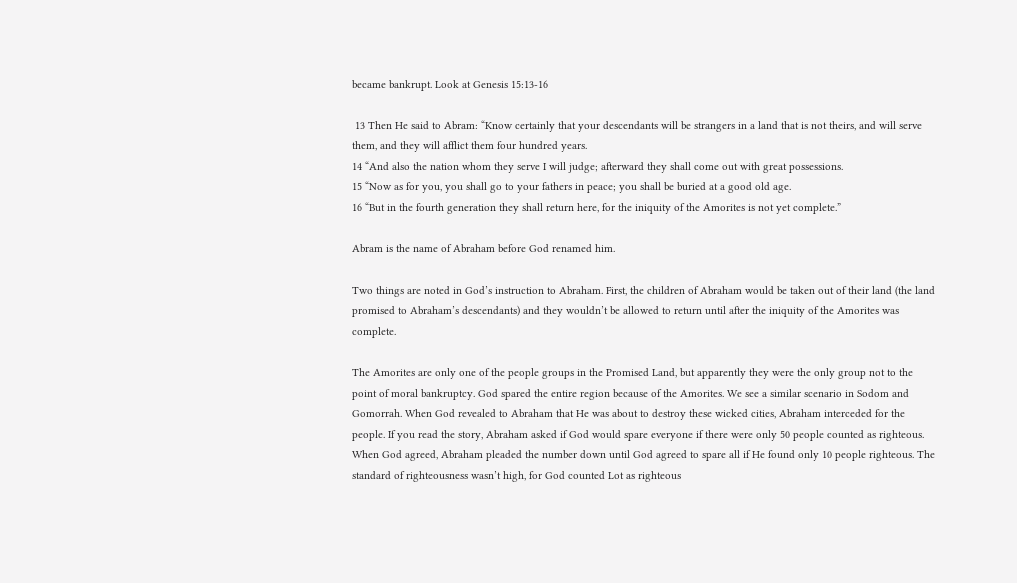became bankrupt. Look at Genesis 15:13-16

 13 Then He said to Abram: “Know certainly that your descendants will be strangers in a land that is not theirs, and will serve them, and they will afflict them four hundred years.
14 “And also the nation whom they serve I will judge; afterward they shall come out with great possessions.
15 “Now as for you, you shall go to your fathers in peace; you shall be buried at a good old age.
16 “But in the fourth generation they shall return here, for the iniquity of the Amorites is not yet complete.”

Abram is the name of Abraham before God renamed him.

Two things are noted in God’s instruction to Abraham. First, the children of Abraham would be taken out of their land (the land promised to Abraham’s descendants) and they wouldn’t be allowed to return until after the iniquity of the Amorites was complete.

The Amorites are only one of the people groups in the Promised Land, but apparently they were the only group not to the point of moral bankruptcy. God spared the entire region because of the Amorites. We see a similar scenario in Sodom and Gomorrah. When God revealed to Abraham that He was about to destroy these wicked cities, Abraham interceded for the people. If you read the story, Abraham asked if God would spare everyone if there were only 50 people counted as righteous. When God agreed, Abraham pleaded the number down until God agreed to spare all if He found only 10 people righteous. The standard of righteousness wasn’t high, for God counted Lot as righteous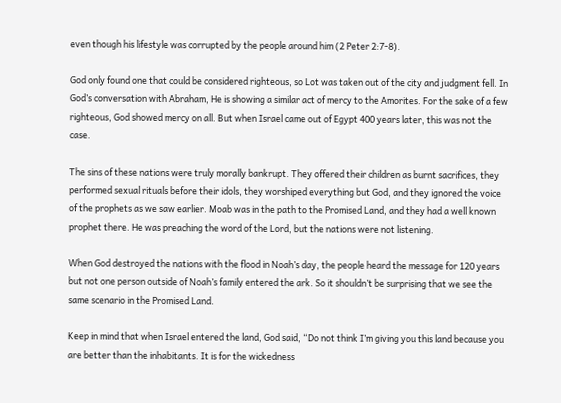even though his lifestyle was corrupted by the people around him (2 Peter 2:7-8).

God only found one that could be considered righteous, so Lot was taken out of the city and judgment fell. In God’s conversation with Abraham, He is showing a similar act of mercy to the Amorites. For the sake of a few righteous, God showed mercy on all. But when Israel came out of Egypt 400 years later, this was not the case.

The sins of these nations were truly morally bankrupt. They offered their children as burnt sacrifices, they performed sexual rituals before their idols, they worshiped everything but God, and they ignored the voice of the prophets as we saw earlier. Moab was in the path to the Promised Land, and they had a well known prophet there. He was preaching the word of the Lord, but the nations were not listening.

When God destroyed the nations with the flood in Noah’s day, the people heard the message for 120 years but not one person outside of Noah’s family entered the ark. So it shouldn’t be surprising that we see the same scenario in the Promised Land.

Keep in mind that when Israel entered the land, God said, “Do not think I’m giving you this land because you are better than the inhabitants. It is for the wickedness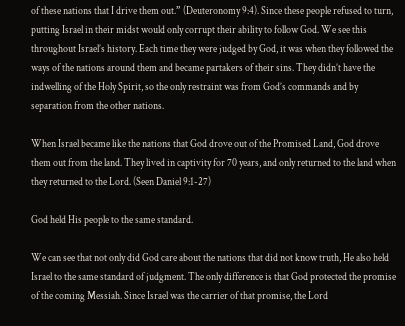of these nations that I drive them out.” (Deuteronomy 9:4). Since these people refused to turn, putting Israel in their midst would only corrupt their ability to follow God. We see this throughout Israel’s history. Each time they were judged by God, it was when they followed the ways of the nations around them and became partakers of their sins. They didn’t have the indwelling of the Holy Spirit, so the only restraint was from God’s commands and by separation from the other nations.

When Israel became like the nations that God drove out of the Promised Land, God drove them out from the land. They lived in captivity for 70 years, and only returned to the land when they returned to the Lord. (Seen Daniel 9:1-27)

God held His people to the same standard.

We can see that not only did God care about the nations that did not know truth, He also held Israel to the same standard of judgment. The only difference is that God protected the promise of the coming Messiah. Since Israel was the carrier of that promise, the Lord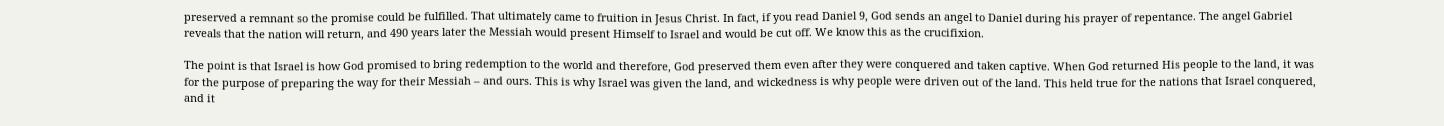preserved a remnant so the promise could be fulfilled. That ultimately came to fruition in Jesus Christ. In fact, if you read Daniel 9, God sends an angel to Daniel during his prayer of repentance. The angel Gabriel reveals that the nation will return, and 490 years later the Messiah would present Himself to Israel and would be cut off. We know this as the crucifixion.

The point is that Israel is how God promised to bring redemption to the world and therefore, God preserved them even after they were conquered and taken captive. When God returned His people to the land, it was for the purpose of preparing the way for their Messiah – and ours. This is why Israel was given the land, and wickedness is why people were driven out of the land. This held true for the nations that Israel conquered, and it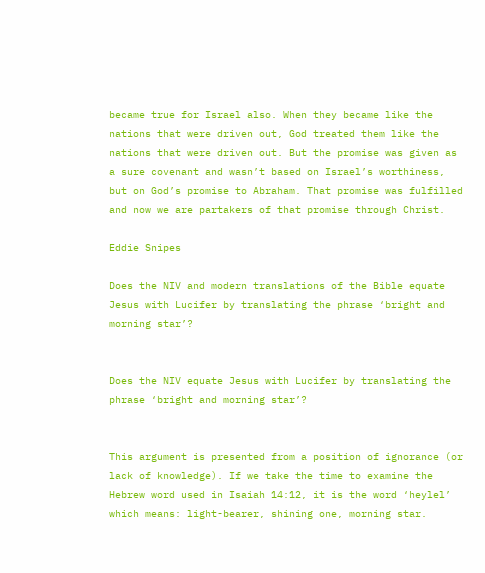became true for Israel also. When they became like the nations that were driven out, God treated them like the nations that were driven out. But the promise was given as a sure covenant and wasn’t based on Israel’s worthiness, but on God’s promise to Abraham. That promise was fulfilled and now we are partakers of that promise through Christ.

Eddie Snipes

Does the NIV and modern translations of the Bible equate Jesus with Lucifer by translating the phrase ‘bright and morning star’?


Does the NIV equate Jesus with Lucifer by translating the phrase ‘bright and morning star’?


This argument is presented from a position of ignorance (or lack of knowledge). If we take the time to examine the Hebrew word used in Isaiah 14:12, it is the word ‘heylel’ which means: light-bearer, shining one, morning star.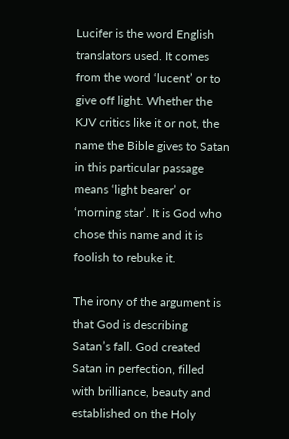Lucifer is the word English translators used. It comes from the word ‘lucent’ or to give off light. Whether the KJV critics like it or not, the name the Bible gives to Satan in this particular passage means ‘light bearer’ or ‘morning star’. It is God who chose this name and it is foolish to rebuke it.

The irony of the argument is that God is describing Satan’s fall. God created Satan in perfection, filled with brilliance, beauty and established on the Holy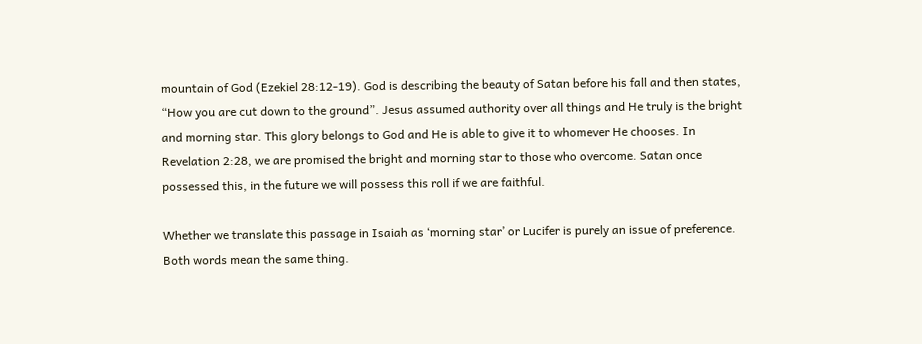mountain of God (Ezekiel 28:12-19). God is describing the beauty of Satan before his fall and then states, “How you are cut down to the ground”. Jesus assumed authority over all things and He truly is the bright and morning star. This glory belongs to God and He is able to give it to whomever He chooses. In Revelation 2:28, we are promised the bright and morning star to those who overcome. Satan once possessed this, in the future we will possess this roll if we are faithful.

Whether we translate this passage in Isaiah as ‘morning star’ or Lucifer is purely an issue of preference. Both words mean the same thing.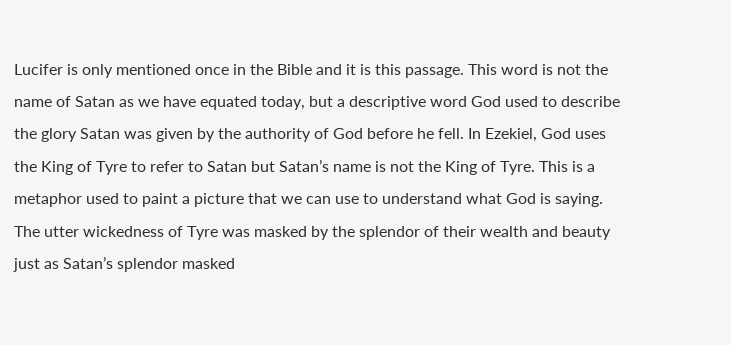Lucifer is only mentioned once in the Bible and it is this passage. This word is not the name of Satan as we have equated today, but a descriptive word God used to describe the glory Satan was given by the authority of God before he fell. In Ezekiel, God uses the King of Tyre to refer to Satan but Satan’s name is not the King of Tyre. This is a metaphor used to paint a picture that we can use to understand what God is saying. The utter wickedness of Tyre was masked by the splendor of their wealth and beauty just as Satan’s splendor masked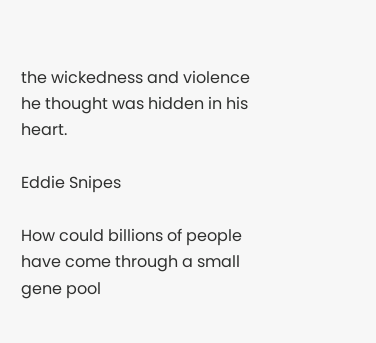the wickedness and violence he thought was hidden in his heart.

Eddie Snipes

How could billions of people have come through a small gene pool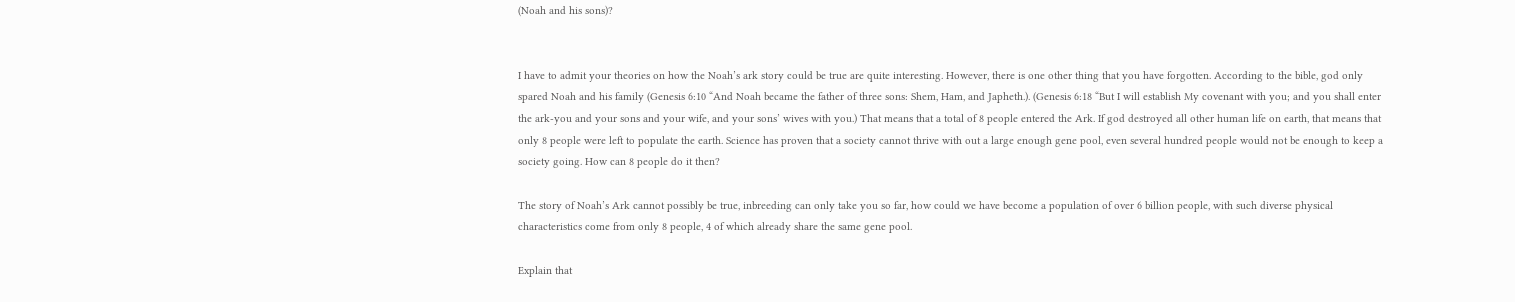(Noah and his sons)?


I have to admit your theories on how the Noah’s ark story could be true are quite interesting. However, there is one other thing that you have forgotten. According to the bible, god only spared Noah and his family (Genesis 6:10 “And Noah became the father of three sons: Shem, Ham, and Japheth.). (Genesis 6:18 “But I will establish My covenant with you; and you shall enter the ark-you and your sons and your wife, and your sons’ wives with you.) That means that a total of 8 people entered the Ark. If god destroyed all other human life on earth, that means that only 8 people were left to populate the earth. Science has proven that a society cannot thrive with out a large enough gene pool, even several hundred people would not be enough to keep a society going. How can 8 people do it then?

The story of Noah’s Ark cannot possibly be true, inbreeding can only take you so far, how could we have become a population of over 6 billion people, with such diverse physical characteristics come from only 8 people, 4 of which already share the same gene pool.

Explain that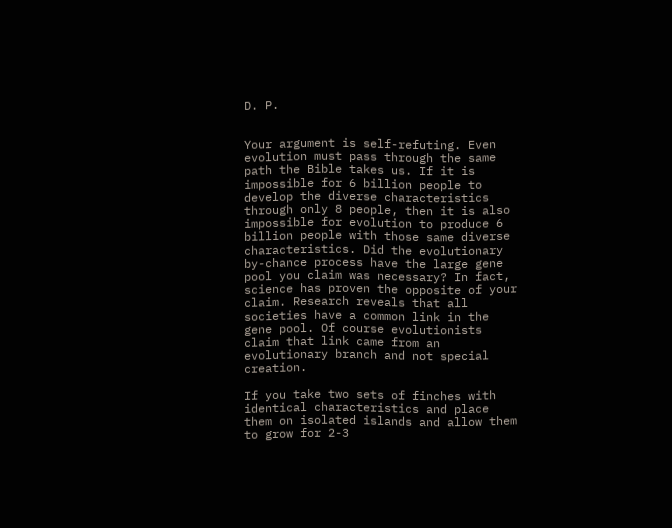D. P.


Your argument is self-refuting. Even evolution must pass through the same path the Bible takes us. If it is impossible for 6 billion people to develop the diverse characteristics through only 8 people, then it is also impossible for evolution to produce 6 billion people with those same diverse characteristics. Did the evolutionary by-chance process have the large gene pool you claim was necessary? In fact, science has proven the opposite of your claim. Research reveals that all societies have a common link in the gene pool. Of course evolutionists claim that link came from an evolutionary branch and not special creation.

If you take two sets of finches with identical characteristics and place them on isolated islands and allow them to grow for 2-3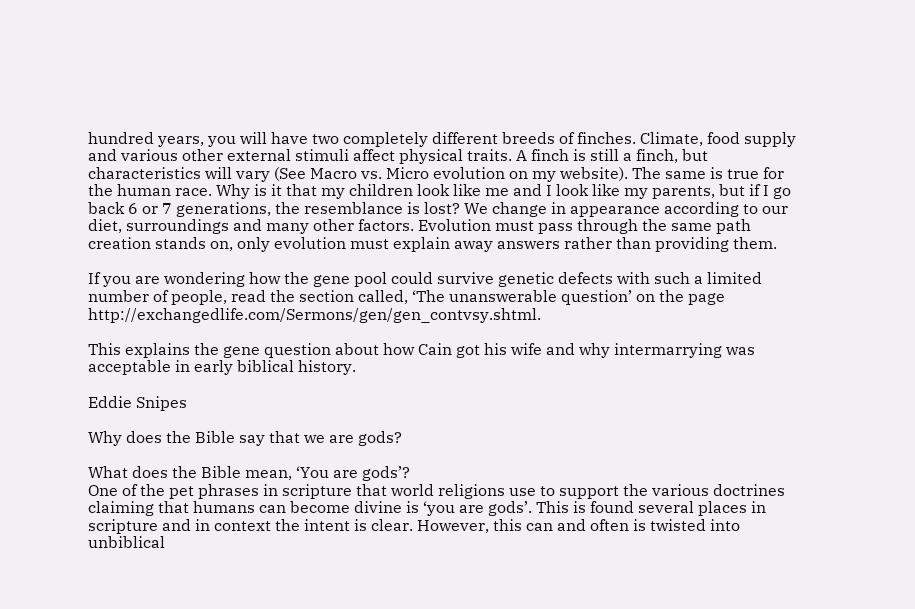hundred years, you will have two completely different breeds of finches. Climate, food supply and various other external stimuli affect physical traits. A finch is still a finch, but characteristics will vary (See Macro vs. Micro evolution on my website). The same is true for the human race. Why is it that my children look like me and I look like my parents, but if I go back 6 or 7 generations, the resemblance is lost? We change in appearance according to our diet, surroundings and many other factors. Evolution must pass through the same path creation stands on, only evolution must explain away answers rather than providing them.

If you are wondering how the gene pool could survive genetic defects with such a limited number of people, read the section called, ‘The unanswerable question’ on the page http://exchangedlife.com/Sermons/gen/gen_contvsy.shtml.

This explains the gene question about how Cain got his wife and why intermarrying was acceptable in early biblical history.

Eddie Snipes

Why does the Bible say that we are gods?

What does the Bible mean, ‘You are gods’?
One of the pet phrases in scripture that world religions use to support the various doctrines claiming that humans can become divine is ‘you are gods’. This is found several places in scripture and in context the intent is clear. However, this can and often is twisted into unbiblical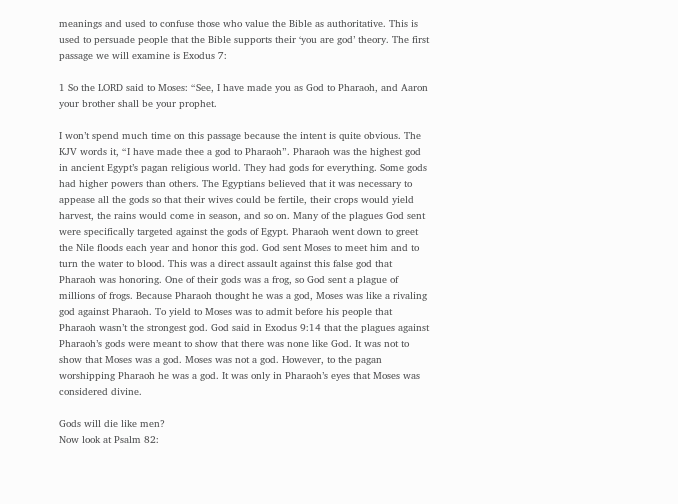meanings and used to confuse those who value the Bible as authoritative. This is used to persuade people that the Bible supports their ‘you are god’ theory. The first passage we will examine is Exodus 7:

1 So the LORD said to Moses: “See, I have made you as God to Pharaoh, and Aaron your brother shall be your prophet.

I won’t spend much time on this passage because the intent is quite obvious. The KJV words it, “I have made thee a god to Pharaoh”. Pharaoh was the highest god in ancient Egypt’s pagan religious world. They had gods for everything. Some gods had higher powers than others. The Egyptians believed that it was necessary to appease all the gods so that their wives could be fertile, their crops would yield harvest, the rains would come in season, and so on. Many of the plagues God sent were specifically targeted against the gods of Egypt. Pharaoh went down to greet the Nile floods each year and honor this god. God sent Moses to meet him and to turn the water to blood. This was a direct assault against this false god that Pharaoh was honoring. One of their gods was a frog, so God sent a plague of millions of frogs. Because Pharaoh thought he was a god, Moses was like a rivaling god against Pharaoh. To yield to Moses was to admit before his people that Pharaoh wasn’t the strongest god. God said in Exodus 9:14 that the plagues against Pharaoh’s gods were meant to show that there was none like God. It was not to show that Moses was a god. Moses was not a god. However, to the pagan worshipping Pharaoh he was a god. It was only in Pharaoh’s eyes that Moses was considered divine.

Gods will die like men?
Now look at Psalm 82: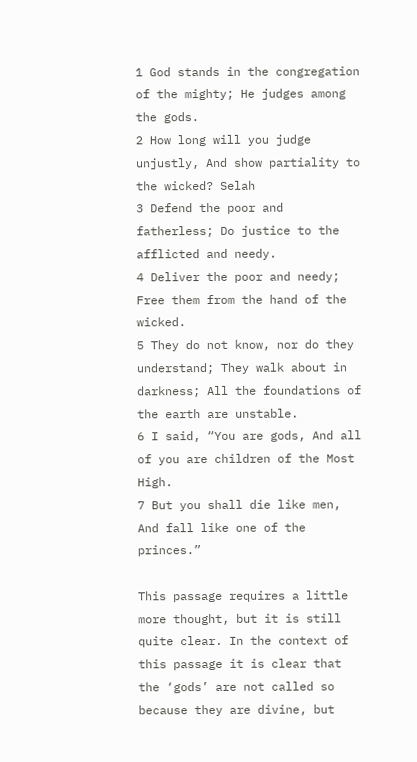1 God stands in the congregation of the mighty; He judges among the gods.
2 How long will you judge unjustly, And show partiality to the wicked? Selah
3 Defend the poor and fatherless; Do justice to the afflicted and needy.
4 Deliver the poor and needy; Free them from the hand of the wicked.
5 They do not know, nor do they understand; They walk about in darkness; All the foundations of the earth are unstable.
6 I said, “You are gods, And all of you are children of the Most High.
7 But you shall die like men, And fall like one of the princes.”

This passage requires a little more thought, but it is still quite clear. In the context of this passage it is clear that the ‘gods’ are not called so because they are divine, but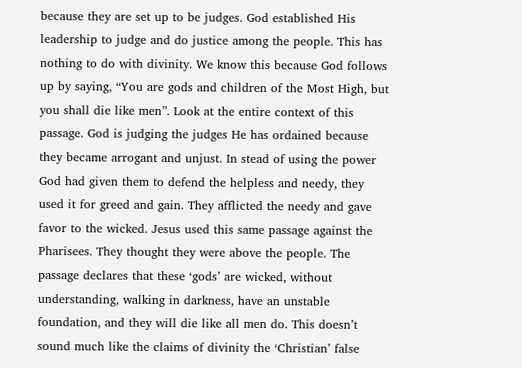because they are set up to be judges. God established His leadership to judge and do justice among the people. This has nothing to do with divinity. We know this because God follows up by saying, “You are gods and children of the Most High, but you shall die like men”. Look at the entire context of this passage. God is judging the judges He has ordained because they became arrogant and unjust. In stead of using the power God had given them to defend the helpless and needy, they used it for greed and gain. They afflicted the needy and gave favor to the wicked. Jesus used this same passage against the Pharisees. They thought they were above the people. The passage declares that these ‘gods’ are wicked, without understanding, walking in darkness, have an unstable foundation, and they will die like all men do. This doesn’t sound much like the claims of divinity the ‘Christian’ false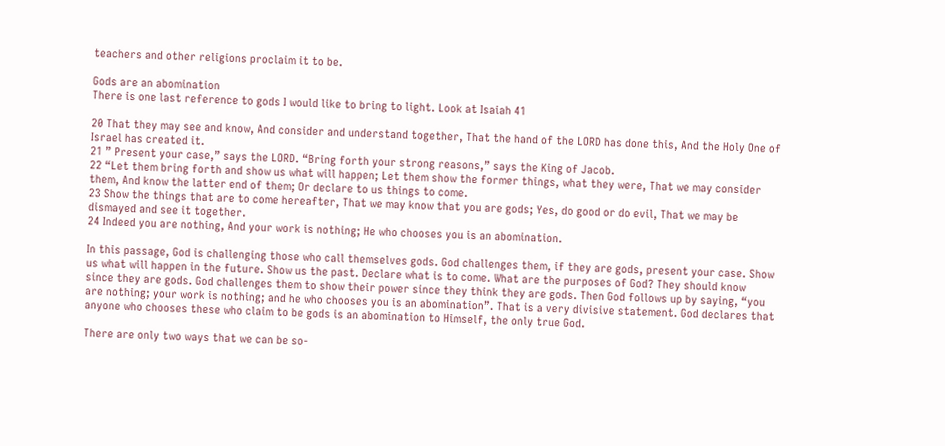teachers and other religions proclaim it to be.

Gods are an abomination
There is one last reference to gods I would like to bring to light. Look at Isaiah 41

20 That they may see and know, And consider and understand together, That the hand of the LORD has done this, And the Holy One of Israel has created it.
21 ” Present your case,” says the LORD. “Bring forth your strong reasons,” says the King of Jacob.
22 “Let them bring forth and show us what will happen; Let them show the former things, what they were, That we may consider them, And know the latter end of them; Or declare to us things to come.
23 Show the things that are to come hereafter, That we may know that you are gods; Yes, do good or do evil, That we may be dismayed and see it together.
24 Indeed you are nothing, And your work is nothing; He who chooses you is an abomination.

In this passage, God is challenging those who call themselves gods. God challenges them, if they are gods, present your case. Show us what will happen in the future. Show us the past. Declare what is to come. What are the purposes of God? They should know since they are gods. God challenges them to show their power since they think they are gods. Then God follows up by saying, “you are nothing; your work is nothing; and he who chooses you is an abomination”. That is a very divisive statement. God declares that anyone who chooses these who claim to be gods is an abomination to Himself, the only true God.

There are only two ways that we can be so-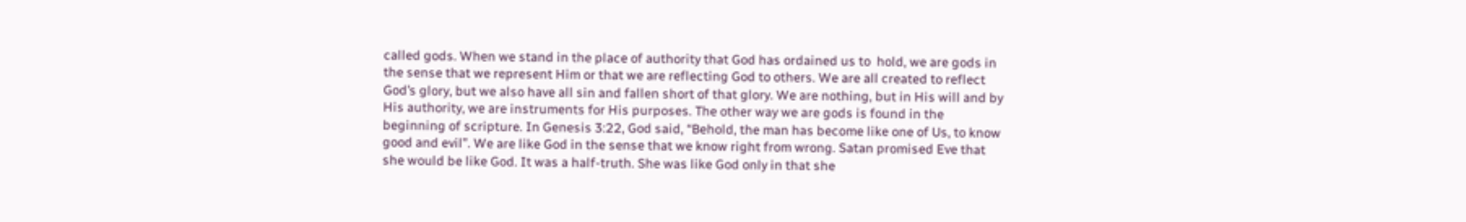called gods. When we stand in the place of authority that God has ordained us to  hold, we are gods in the sense that we represent Him or that we are reflecting God to others. We are all created to reflect God’s glory, but we also have all sin and fallen short of that glory. We are nothing, but in His will and by His authority, we are instruments for His purposes. The other way we are gods is found in the beginning of scripture. In Genesis 3:22, God said, “Behold, the man has become like one of Us, to know good and evil”. We are like God in the sense that we know right from wrong. Satan promised Eve that she would be like God. It was a half-truth. She was like God only in that she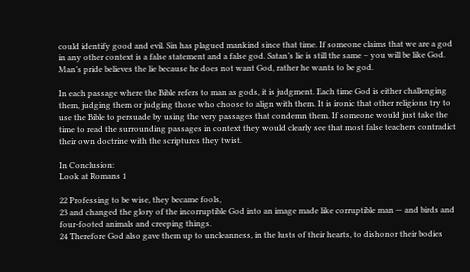could identify good and evil. Sin has plagued mankind since that time. If someone claims that we are a god in any other context is a false statement and a false god. Satan’s lie is still the same – you will be like God. Man’s pride believes the lie because he does not want God, rather he wants to be god.

In each passage where the Bible refers to man as gods, it is judgment. Each time God is either challenging them, judging them or judging those who choose to align with them. It is ironic that other religions try to use the Bible to persuade by using the very passages that condemn them. If someone would just take the time to read the surrounding passages in context they would clearly see that most false teachers contradict their own doctrine with the scriptures they twist.

In Conclusion:
Look at Romans 1

22 Professing to be wise, they became fools,
23 and changed the glory of the incorruptible God into an image made like corruptible man — and birds and four-footed animals and creeping things.
24 Therefore God also gave them up to uncleanness, in the lusts of their hearts, to dishonor their bodies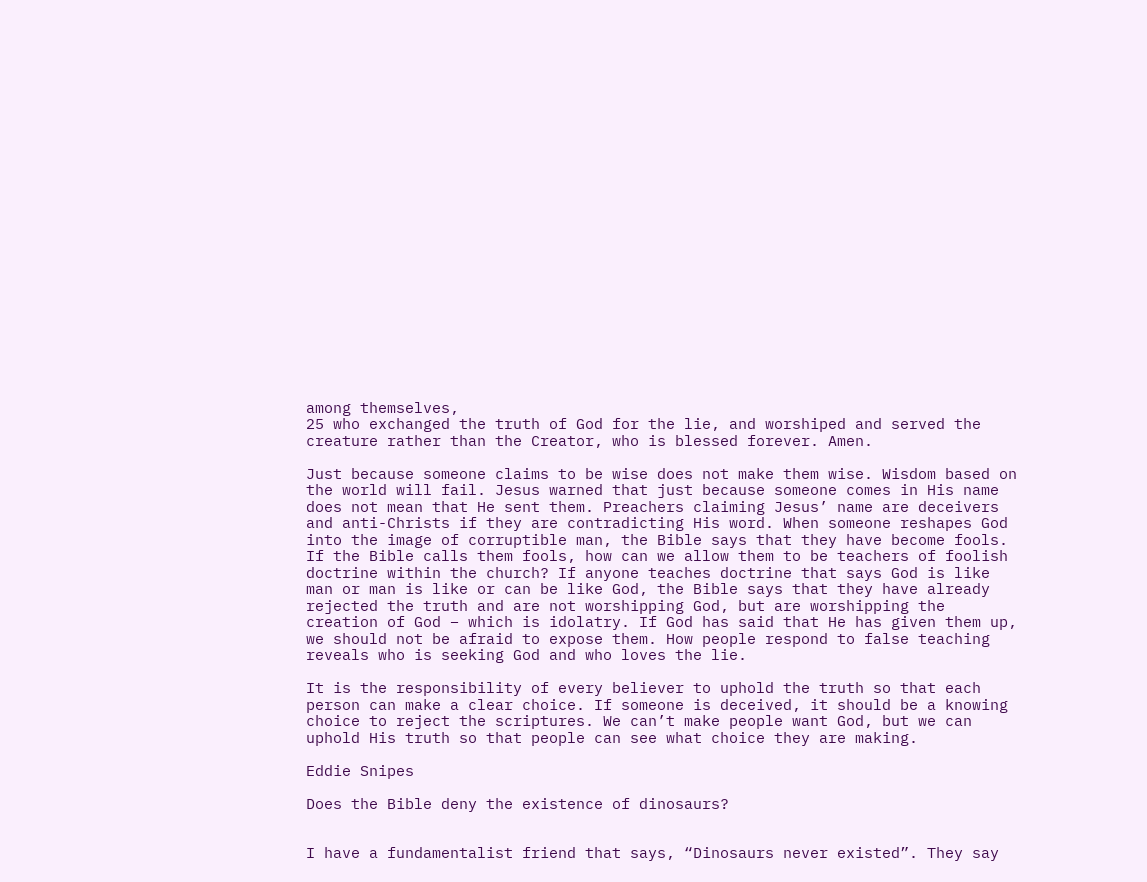among themselves,
25 who exchanged the truth of God for the lie, and worshiped and served the creature rather than the Creator, who is blessed forever. Amen.

Just because someone claims to be wise does not make them wise. Wisdom based on the world will fail. Jesus warned that just because someone comes in His name does not mean that He sent them. Preachers claiming Jesus’ name are deceivers and anti-Christs if they are contradicting His word. When someone reshapes God into the image of corruptible man, the Bible says that they have become fools. If the Bible calls them fools, how can we allow them to be teachers of foolish doctrine within the church? If anyone teaches doctrine that says God is like man or man is like or can be like God, the Bible says that they have already rejected the truth and are not worshipping God, but are worshipping the creation of God – which is idolatry. If God has said that He has given them up, we should not be afraid to expose them. How people respond to false teaching reveals who is seeking God and who loves the lie.

It is the responsibility of every believer to uphold the truth so that each person can make a clear choice. If someone is deceived, it should be a knowing choice to reject the scriptures. We can’t make people want God, but we can uphold His truth so that people can see what choice they are making.

Eddie Snipes

Does the Bible deny the existence of dinosaurs?


I have a fundamentalist friend that says, “Dinosaurs never existed”. They say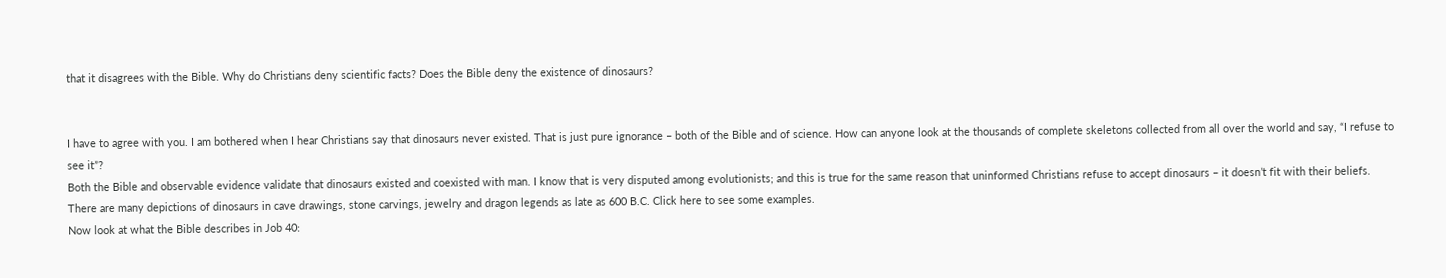that it disagrees with the Bible. Why do Christians deny scientific facts? Does the Bible deny the existence of dinosaurs?


I have to agree with you. I am bothered when I hear Christians say that dinosaurs never existed. That is just pure ignorance – both of the Bible and of science. How can anyone look at the thousands of complete skeletons collected from all over the world and say, “I refuse to see it”?
Both the Bible and observable evidence validate that dinosaurs existed and coexisted with man. I know that is very disputed among evolutionists; and this is true for the same reason that uninformed Christians refuse to accept dinosaurs – it doesn’t fit with their beliefs. There are many depictions of dinosaurs in cave drawings, stone carvings, jewelry and dragon legends as late as 600 B.C. Click here to see some examples.
Now look at what the Bible describes in Job 40: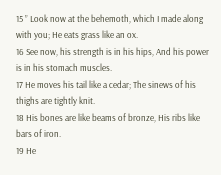15 ” Look now at the behemoth, which I made along with you; He eats grass like an ox.
16 See now, his strength is in his hips, And his power is in his stomach muscles.
17 He moves his tail like a cedar; The sinews of his thighs are tightly knit.
18 His bones are like beams of bronze, His ribs like bars of iron.
19 He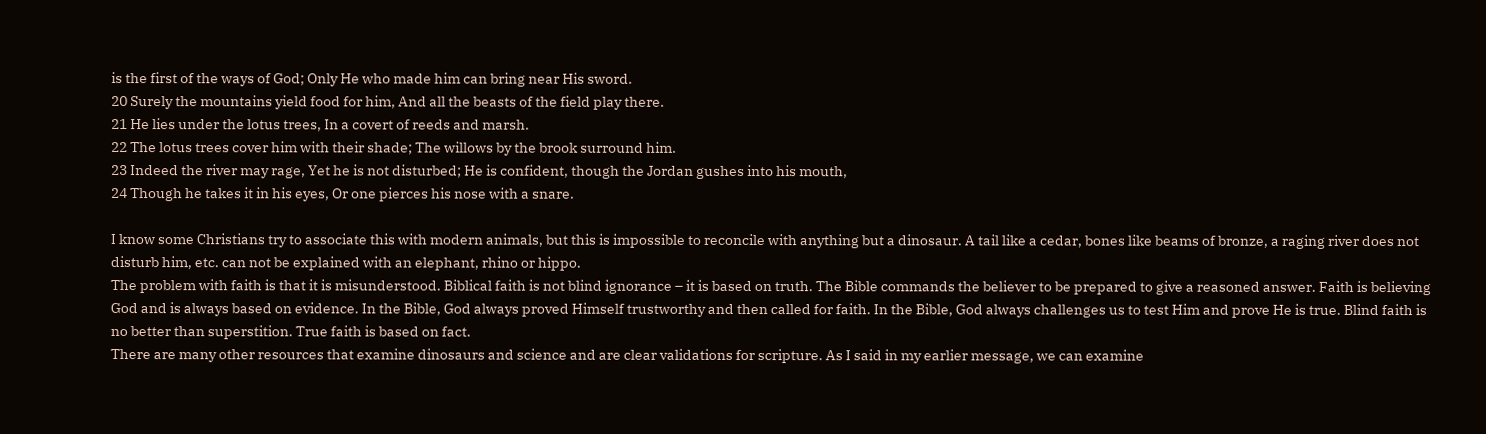is the first of the ways of God; Only He who made him can bring near His sword.
20 Surely the mountains yield food for him, And all the beasts of the field play there.
21 He lies under the lotus trees, In a covert of reeds and marsh.
22 The lotus trees cover him with their shade; The willows by the brook surround him.
23 Indeed the river may rage, Yet he is not disturbed; He is confident, though the Jordan gushes into his mouth,
24 Though he takes it in his eyes, Or one pierces his nose with a snare.

I know some Christians try to associate this with modern animals, but this is impossible to reconcile with anything but a dinosaur. A tail like a cedar, bones like beams of bronze, a raging river does not disturb him, etc. can not be explained with an elephant, rhino or hippo.
The problem with faith is that it is misunderstood. Biblical faith is not blind ignorance – it is based on truth. The Bible commands the believer to be prepared to give a reasoned answer. Faith is believing God and is always based on evidence. In the Bible, God always proved Himself trustworthy and then called for faith. In the Bible, God always challenges us to test Him and prove He is true. Blind faith is no better than superstition. True faith is based on fact.
There are many other resources that examine dinosaurs and science and are clear validations for scripture. As I said in my earlier message, we can examine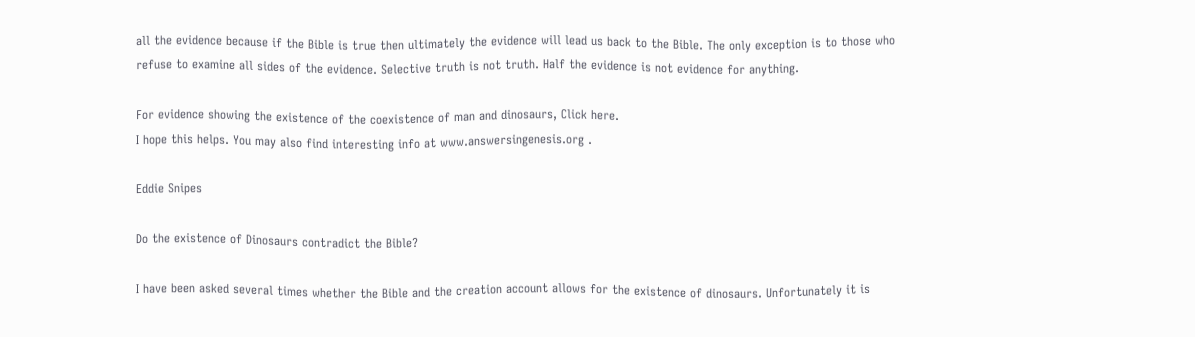all the evidence because if the Bible is true then ultimately the evidence will lead us back to the Bible. The only exception is to those who refuse to examine all sides of the evidence. Selective truth is not truth. Half the evidence is not evidence for anything.

For evidence showing the existence of the coexistence of man and dinosaurs, Click here.
I hope this helps. You may also find interesting info at www.answersingenesis.org .

Eddie Snipes

Do the existence of Dinosaurs contradict the Bible?

I have been asked several times whether the Bible and the creation account allows for the existence of dinosaurs. Unfortunately it is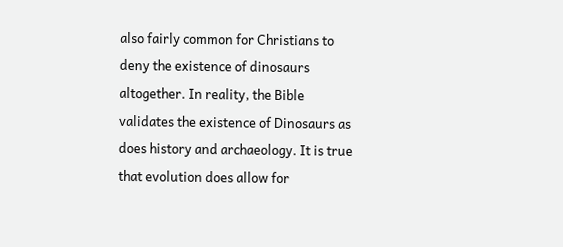also fairly common for Christians to deny the existence of dinosaurs altogether. In reality, the Bible validates the existence of Dinosaurs as does history and archaeology. It is true that evolution does allow for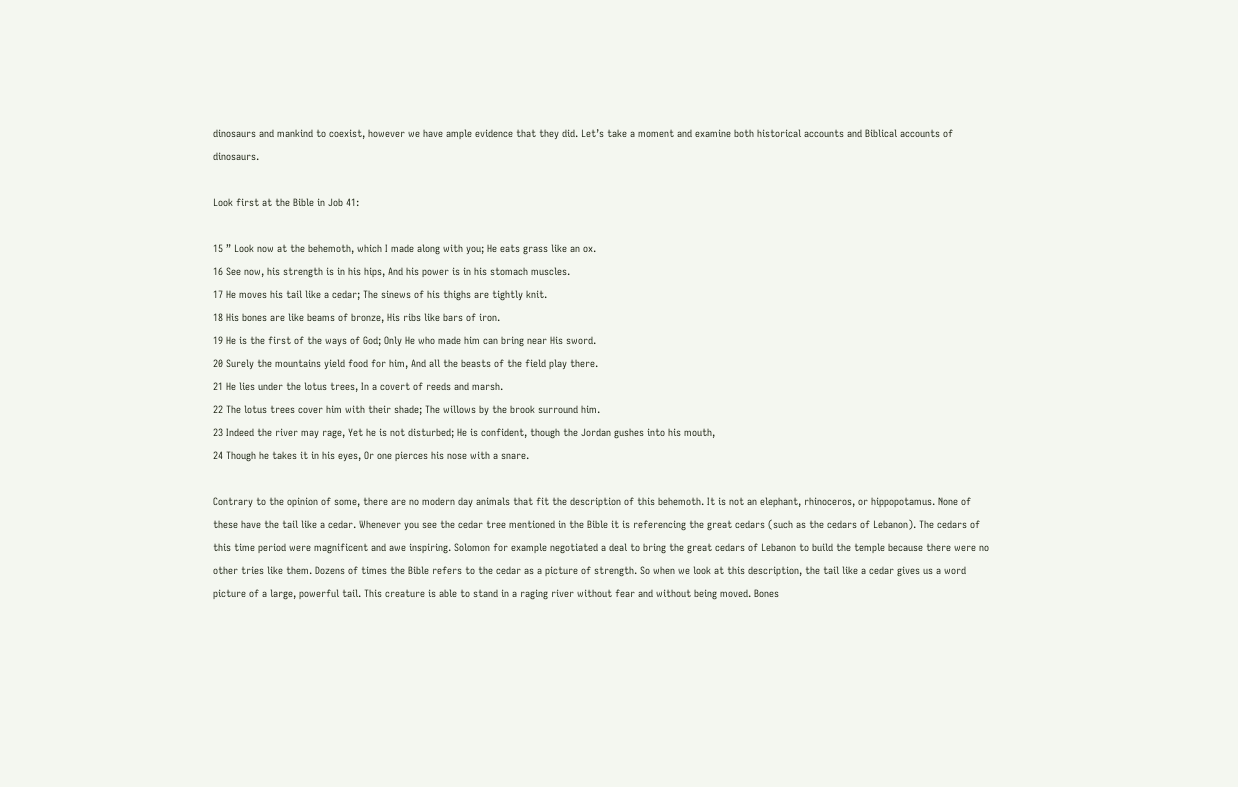dinosaurs and mankind to coexist, however we have ample evidence that they did. Let’s take a moment and examine both historical accounts and Biblical accounts of dinosaurs.

Look first at the Bible in Job 41:

15 ” Look now at the behemoth, which I made along with you; He eats grass like an ox.
16 See now, his strength is in his hips, And his power is in his stomach muscles.
17 He moves his tail like a cedar; The sinews of his thighs are tightly knit.
18 His bones are like beams of bronze, His ribs like bars of iron.
19 He is the first of the ways of God; Only He who made him can bring near His sword.
20 Surely the mountains yield food for him, And all the beasts of the field play there.
21 He lies under the lotus trees, In a covert of reeds and marsh.
22 The lotus trees cover him with their shade; The willows by the brook surround him.
23 Indeed the river may rage, Yet he is not disturbed; He is confident, though the Jordan gushes into his mouth,
24 Though he takes it in his eyes, Or one pierces his nose with a snare.

Contrary to the opinion of some, there are no modern day animals that fit the description of this behemoth. It is not an elephant, rhinoceros, or hippopotamus. None of these have the tail like a cedar. Whenever you see the cedar tree mentioned in the Bible it is referencing the great cedars (such as the cedars of Lebanon). The cedars of this time period were magnificent and awe inspiring. Solomon for example negotiated a deal to bring the great cedars of Lebanon to build the temple because there were no other tries like them. Dozens of times the Bible refers to the cedar as a picture of strength. So when we look at this description, the tail like a cedar gives us a word picture of a large, powerful tail. This creature is able to stand in a raging river without fear and without being moved. Bones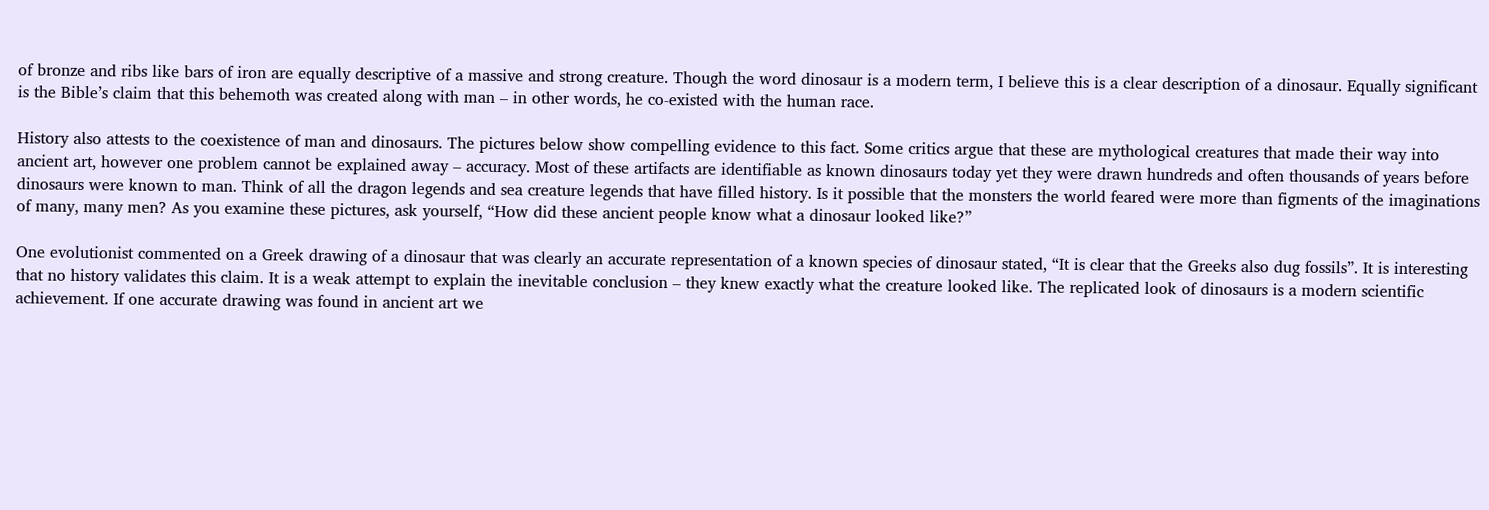of bronze and ribs like bars of iron are equally descriptive of a massive and strong creature. Though the word dinosaur is a modern term, I believe this is a clear description of a dinosaur. Equally significant is the Bible’s claim that this behemoth was created along with man – in other words, he co-existed with the human race.

History also attests to the coexistence of man and dinosaurs. The pictures below show compelling evidence to this fact. Some critics argue that these are mythological creatures that made their way into ancient art, however one problem cannot be explained away – accuracy. Most of these artifacts are identifiable as known dinosaurs today yet they were drawn hundreds and often thousands of years before dinosaurs were known to man. Think of all the dragon legends and sea creature legends that have filled history. Is it possible that the monsters the world feared were more than figments of the imaginations of many, many men? As you examine these pictures, ask yourself, “How did these ancient people know what a dinosaur looked like?”

One evolutionist commented on a Greek drawing of a dinosaur that was clearly an accurate representation of a known species of dinosaur stated, “It is clear that the Greeks also dug fossils”. It is interesting that no history validates this claim. It is a weak attempt to explain the inevitable conclusion – they knew exactly what the creature looked like. The replicated look of dinosaurs is a modern scientific achievement. If one accurate drawing was found in ancient art we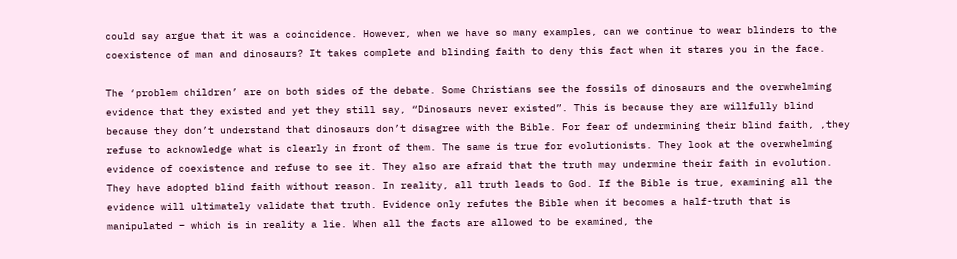could say argue that it was a coincidence. However, when we have so many examples, can we continue to wear blinders to the coexistence of man and dinosaurs? It takes complete and blinding faith to deny this fact when it stares you in the face.

The ‘problem children’ are on both sides of the debate. Some Christians see the fossils of dinosaurs and the overwhelming evidence that they existed and yet they still say, “Dinosaurs never existed”. This is because they are willfully blind because they don’t understand that dinosaurs don’t disagree with the Bible. For fear of undermining their blind faith, ,they refuse to acknowledge what is clearly in front of them. The same is true for evolutionists. They look at the overwhelming evidence of coexistence and refuse to see it. They also are afraid that the truth may undermine their faith in evolution. They have adopted blind faith without reason. In reality, all truth leads to God. If the Bible is true, examining all the evidence will ultimately validate that truth. Evidence only refutes the Bible when it becomes a half-truth that is manipulated – which is in reality a lie. When all the facts are allowed to be examined, the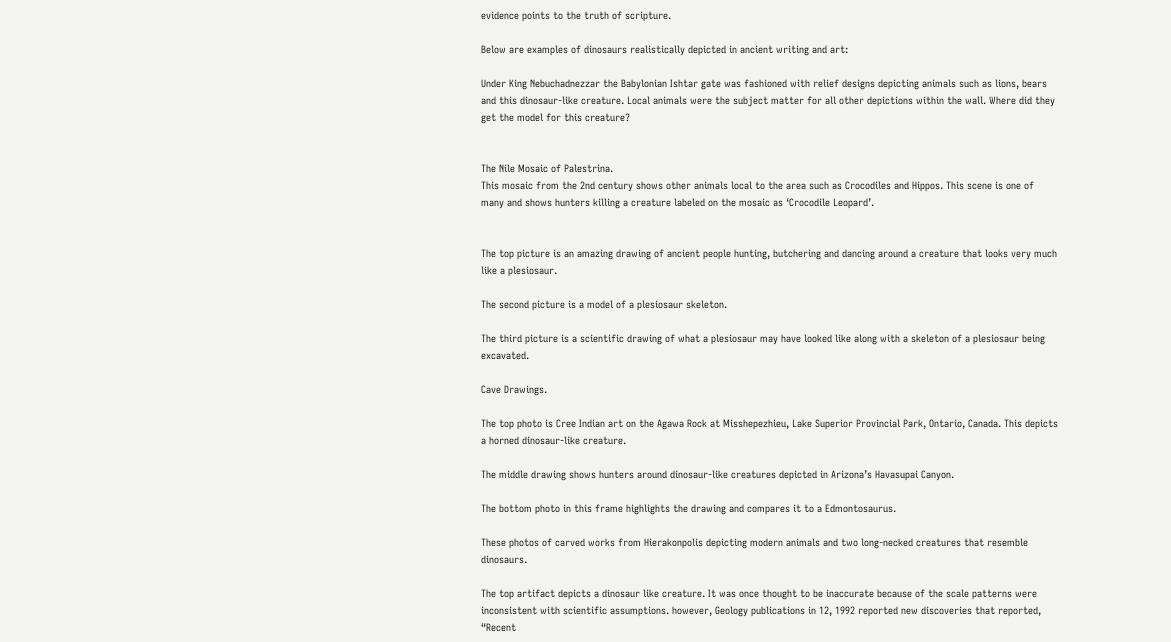evidence points to the truth of scripture.

Below are examples of dinosaurs realistically depicted in ancient writing and art:

Under King Nebuchadnezzar the Babylonian Ishtar gate was fashioned with relief designs depicting animals such as lions, bears and this dinosaur-like creature. Local animals were the subject matter for all other depictions within the wall. Where did they get the model for this creature?


The Nile Mosaic of Palestrina.
This mosaic from the 2nd century shows other animals local to the area such as Crocodiles and Hippos. This scene is one of many and shows hunters killing a creature labeled on the mosaic as ‘Crocodile Leopard’.


The top picture is an amazing drawing of ancient people hunting, butchering and dancing around a creature that looks very much like a plesiosaur.

The second picture is a model of a plesiosaur skeleton.

The third picture is a scientific drawing of what a plesiosaur may have looked like along with a skeleton of a plesiosaur being excavated.

Cave Drawings.

The top photo is Cree Indian art on the Agawa Rock at Misshepezhieu, Lake Superior Provincial Park, Ontario, Canada. This depicts a horned dinosaur-like creature.

The middle drawing shows hunters around dinosaur-like creatures depicted in Arizona’s Havasupai Canyon.

The bottom photo in this frame highlights the drawing and compares it to a Edmontosaurus.

These photos of carved works from Hierakonpolis depicting modern animals and two long-necked creatures that resemble dinosaurs.

The top artifact depicts a dinosaur like creature. It was once thought to be inaccurate because of the scale patterns were inconsistent with scientific assumptions. however, Geology publications in 12, 1992 reported new discoveries that reported, “Recent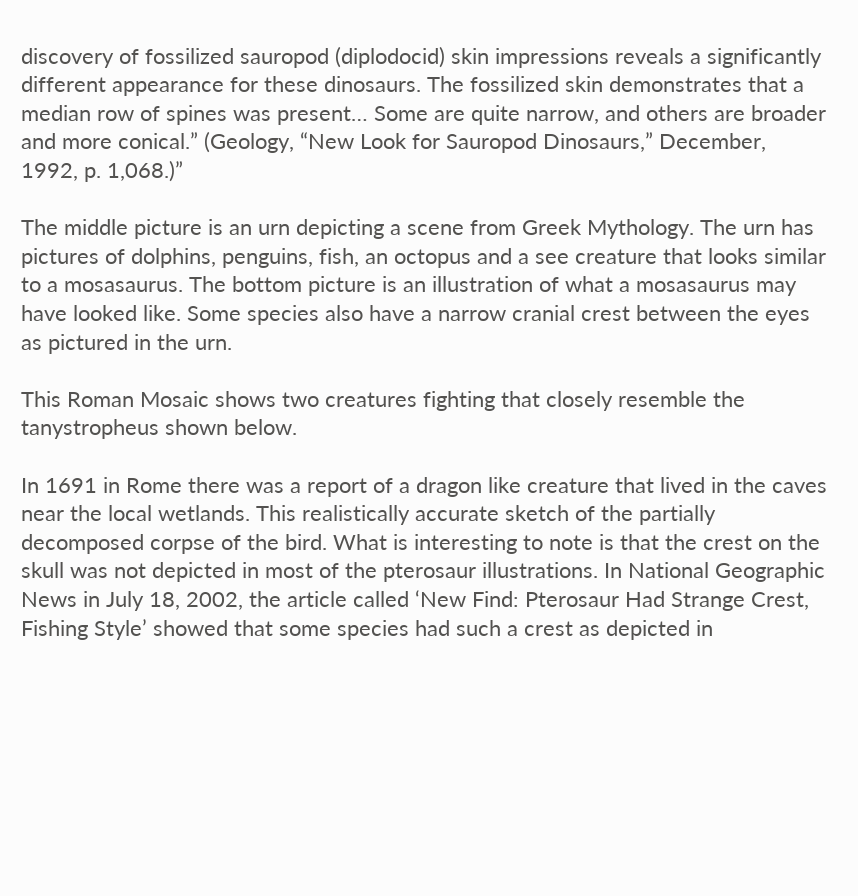discovery of fossilized sauropod (diplodocid) skin impressions reveals a significantly different appearance for these dinosaurs. The fossilized skin demonstrates that a median row of spines was present… Some are quite narrow, and others are broader and more conical.” (Geology, “New Look for Sauropod Dinosaurs,” December, 1992, p. 1,068.)”

The middle picture is an urn depicting a scene from Greek Mythology. The urn has pictures of dolphins, penguins, fish, an octopus and a see creature that looks similar to a mosasaurus. The bottom picture is an illustration of what a mosasaurus may have looked like. Some species also have a narrow cranial crest between the eyes as pictured in the urn.

This Roman Mosaic shows two creatures fighting that closely resemble the tanystropheus shown below.

In 1691 in Rome there was a report of a dragon like creature that lived in the caves near the local wetlands. This realistically accurate sketch of the partially decomposed corpse of the bird. What is interesting to note is that the crest on the skull was not depicted in most of the pterosaur illustrations. In National Geographic News in July 18, 2002, the article called ‘New Find: Pterosaur Had Strange Crest, Fishing Style’ showed that some species had such a crest as depicted in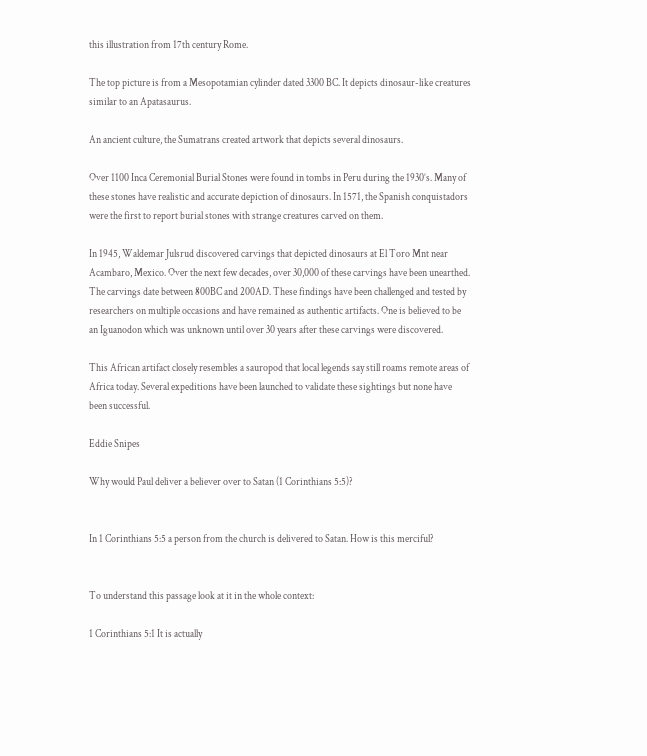this illustration from 17th century Rome.

The top picture is from a Mesopotamian cylinder dated 3300 BC. It depicts dinosaur-like creatures similar to an Apatasaurus.

An ancient culture, the Sumatrans created artwork that depicts several dinosaurs.

Over 1100 Inca Ceremonial Burial Stones were found in tombs in Peru during the 1930’s. Many of these stones have realistic and accurate depiction of dinosaurs. In 1571, the Spanish conquistadors were the first to report burial stones with strange creatures carved on them.

In 1945, Waldemar Julsrud discovered carvings that depicted dinosaurs at El Toro Mnt near Acambaro, Mexico. Over the next few decades, over 30,000 of these carvings have been unearthed. The carvings date between 800BC and 200AD. These findings have been challenged and tested by researchers on multiple occasions and have remained as authentic artifacts. One is believed to be an Iguanodon which was unknown until over 30 years after these carvings were discovered.

This African artifact closely resembles a sauropod that local legends say still roams remote areas of Africa today. Several expeditions have been launched to validate these sightings but none have been successful.

Eddie Snipes

Why would Paul deliver a believer over to Satan (1 Corinthians 5:5)?


In 1 Corinthians 5:5 a person from the church is delivered to Satan. How is this merciful?


To understand this passage look at it in the whole context:

1 Corinthians 5:1 It is actually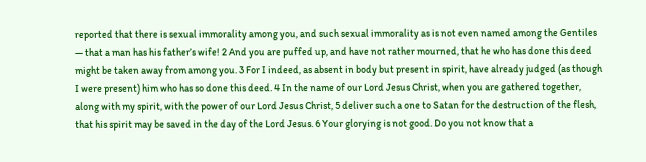reported that there is sexual immorality among you, and such sexual immorality as is not even named among the Gentiles — that a man has his father’s wife! 2 And you are puffed up, and have not rather mourned, that he who has done this deed might be taken away from among you. 3 For I indeed, as absent in body but present in spirit, have already judged (as though I were present) him who has so done this deed. 4 In the name of our Lord Jesus Christ, when you are gathered together, along with my spirit, with the power of our Lord Jesus Christ, 5 deliver such a one to Satan for the destruction of the flesh, that his spirit may be saved in the day of the Lord Jesus. 6 Your glorying is not good. Do you not know that a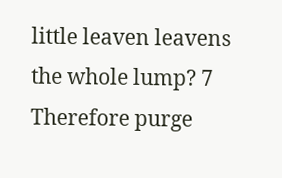little leaven leavens the whole lump? 7 Therefore purge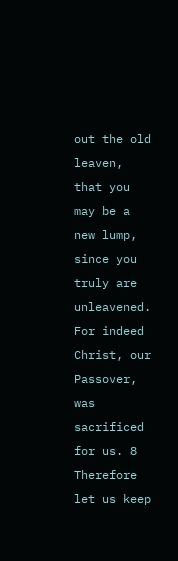out the old leaven, that you may be a new lump, since you truly are unleavened. For indeed Christ, our Passover, was sacrificed for us. 8 Therefore let us keep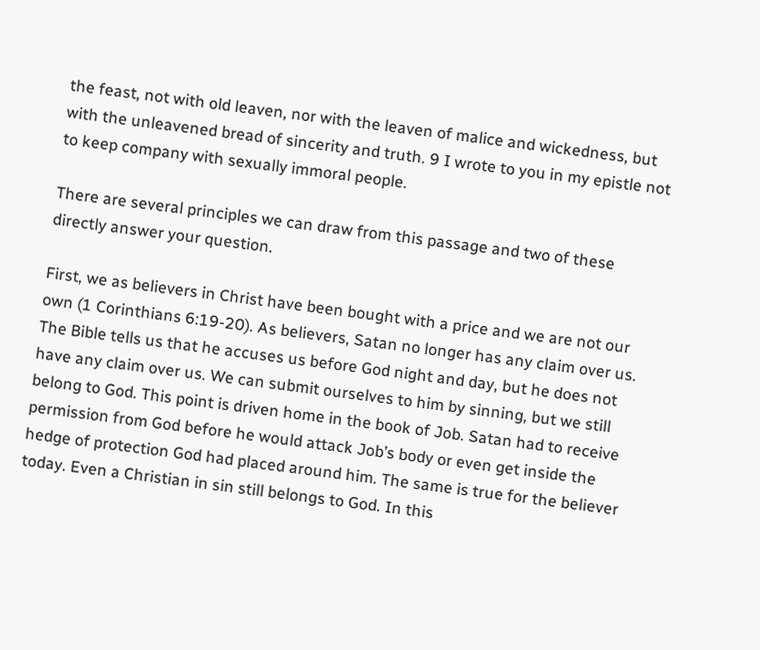the feast, not with old leaven, nor with the leaven of malice and wickedness, but with the unleavened bread of sincerity and truth. 9 I wrote to you in my epistle not to keep company with sexually immoral people.

There are several principles we can draw from this passage and two of these directly answer your question.

First, we as believers in Christ have been bought with a price and we are not our own (1 Corinthians 6:19-20). As believers, Satan no longer has any claim over us. The Bible tells us that he accuses us before God night and day, but he does not have any claim over us. We can submit ourselves to him by sinning, but we still belong to God. This point is driven home in the book of Job. Satan had to receive permission from God before he would attack Job’s body or even get inside the hedge of protection God had placed around him. The same is true for the believer today. Even a Christian in sin still belongs to God. In this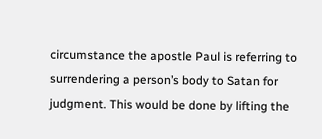circumstance the apostle Paul is referring to surrendering a person’s body to Satan for judgment. This would be done by lifting the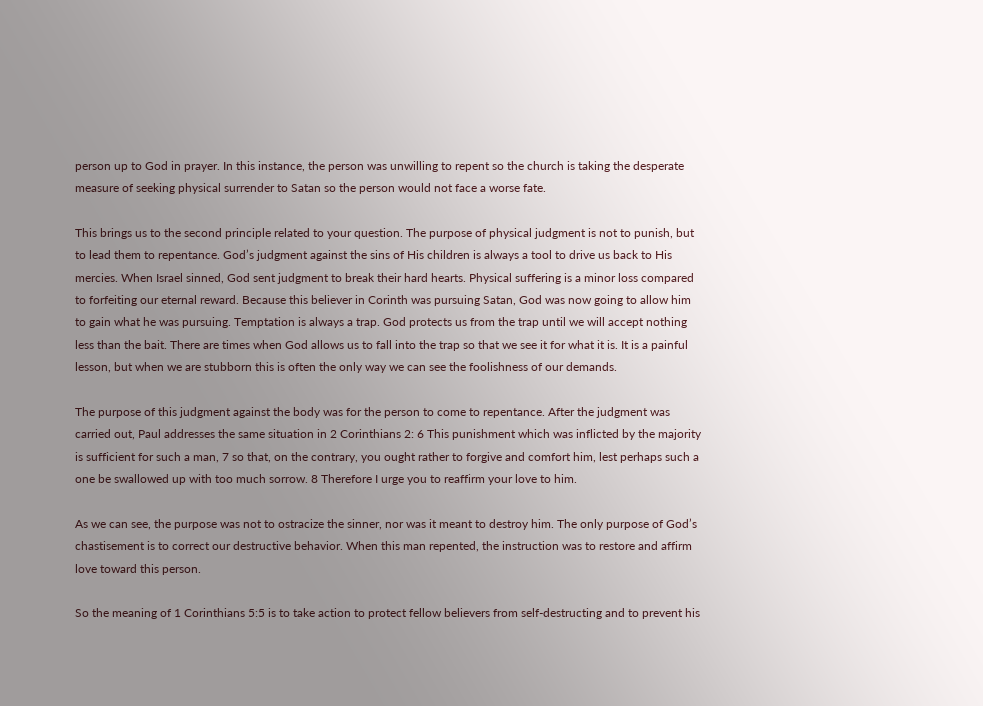person up to God in prayer. In this instance, the person was unwilling to repent so the church is taking the desperate measure of seeking physical surrender to Satan so the person would not face a worse fate.

This brings us to the second principle related to your question. The purpose of physical judgment is not to punish, but to lead them to repentance. God’s judgment against the sins of His children is always a tool to drive us back to His mercies. When Israel sinned, God sent judgment to break their hard hearts. Physical suffering is a minor loss compared to forfeiting our eternal reward. Because this believer in Corinth was pursuing Satan, God was now going to allow him to gain what he was pursuing. Temptation is always a trap. God protects us from the trap until we will accept nothing less than the bait. There are times when God allows us to fall into the trap so that we see it for what it is. It is a painful lesson, but when we are stubborn this is often the only way we can see the foolishness of our demands.

The purpose of this judgment against the body was for the person to come to repentance. After the judgment was carried out, Paul addresses the same situation in 2 Corinthians 2: 6 This punishment which was inflicted by the majority is sufficient for such a man, 7 so that, on the contrary, you ought rather to forgive and comfort him, lest perhaps such a one be swallowed up with too much sorrow. 8 Therefore I urge you to reaffirm your love to him.

As we can see, the purpose was not to ostracize the sinner, nor was it meant to destroy him. The only purpose of God’s chastisement is to correct our destructive behavior. When this man repented, the instruction was to restore and affirm love toward this person.

So the meaning of 1 Corinthians 5:5 is to take action to protect fellow believers from self-destructing and to prevent his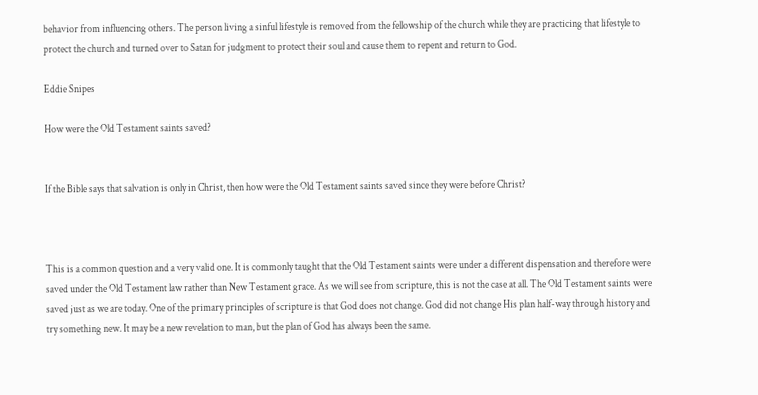behavior from influencing others. The person living a sinful lifestyle is removed from the fellowship of the church while they are practicing that lifestyle to protect the church and turned over to Satan for judgment to protect their soul and cause them to repent and return to God.

Eddie Snipes

How were the Old Testament saints saved?


If the Bible says that salvation is only in Christ, then how were the Old Testament saints saved since they were before Christ?



This is a common question and a very valid one. It is commonly taught that the Old Testament saints were under a different dispensation and therefore were saved under the Old Testament law rather than New Testament grace. As we will see from scripture, this is not the case at all. The Old Testament saints were saved just as we are today. One of the primary principles of scripture is that God does not change. God did not change His plan half-way through history and try something new. It may be a new revelation to man, but the plan of God has always been the same.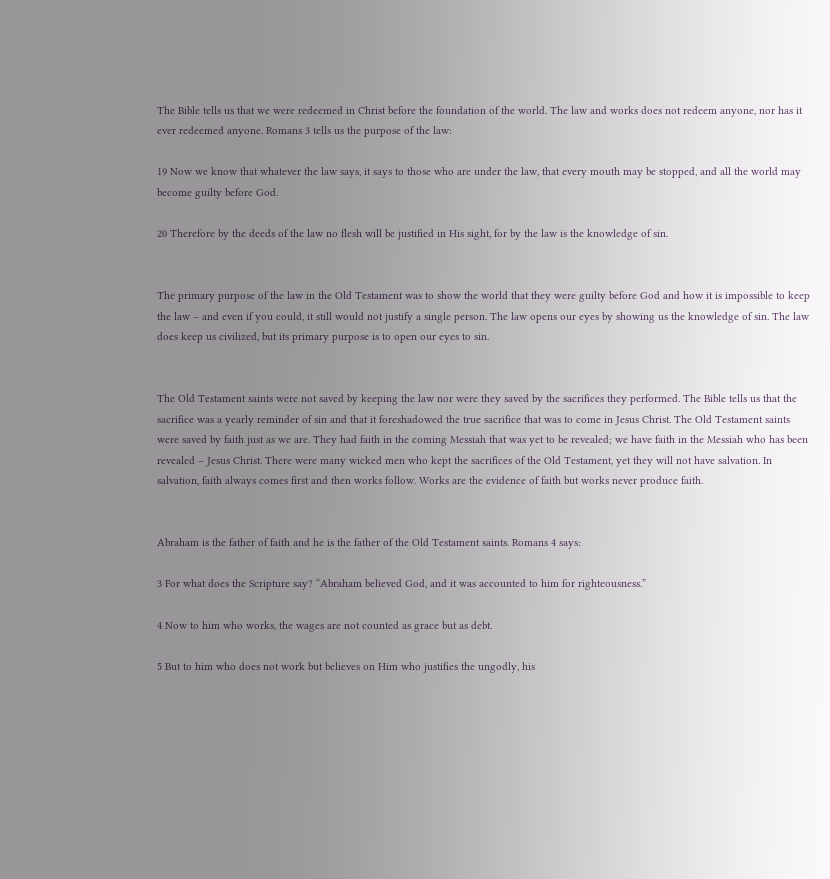The Bible tells us that we were redeemed in Christ before the foundation of the world. The law and works does not redeem anyone, nor has it ever redeemed anyone. Romans 3 tells us the purpose of the law:

19 Now we know that whatever the law says, it says to those who are under the law, that every mouth may be stopped, and all the world may become guilty before God.

20 Therefore by the deeds of the law no flesh will be justified in His sight, for by the law is the knowledge of sin.


The primary purpose of the law in the Old Testament was to show the world that they were guilty before God and how it is impossible to keep the law – and even if you could, it still would not justify a single person. The law opens our eyes by showing us the knowledge of sin. The law does keep us civilized, but its primary purpose is to open our eyes to sin.


The Old Testament saints were not saved by keeping the law nor were they saved by the sacrifices they performed. The Bible tells us that the sacrifice was a yearly reminder of sin and that it foreshadowed the true sacrifice that was to come in Jesus Christ. The Old Testament saints were saved by faith just as we are. They had faith in the coming Messiah that was yet to be revealed; we have faith in the Messiah who has been revealed – Jesus Christ. There were many wicked men who kept the sacrifices of the Old Testament, yet they will not have salvation. In salvation, faith always comes first and then works follow. Works are the evidence of faith but works never produce faith.


Abraham is the father of faith and he is the father of the Old Testament saints. Romans 4 says:

3 For what does the Scripture say? “Abraham believed God, and it was accounted to him for righteousness.”

4 Now to him who works, the wages are not counted as grace but as debt.

5 But to him who does not work but believes on Him who justifies the ungodly, his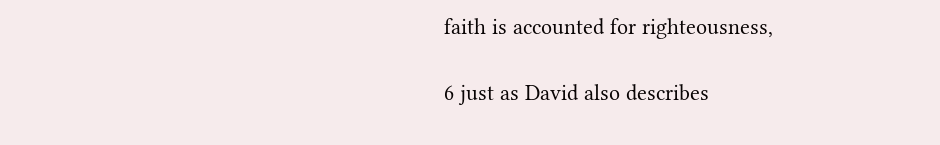faith is accounted for righteousness,

6 just as David also describes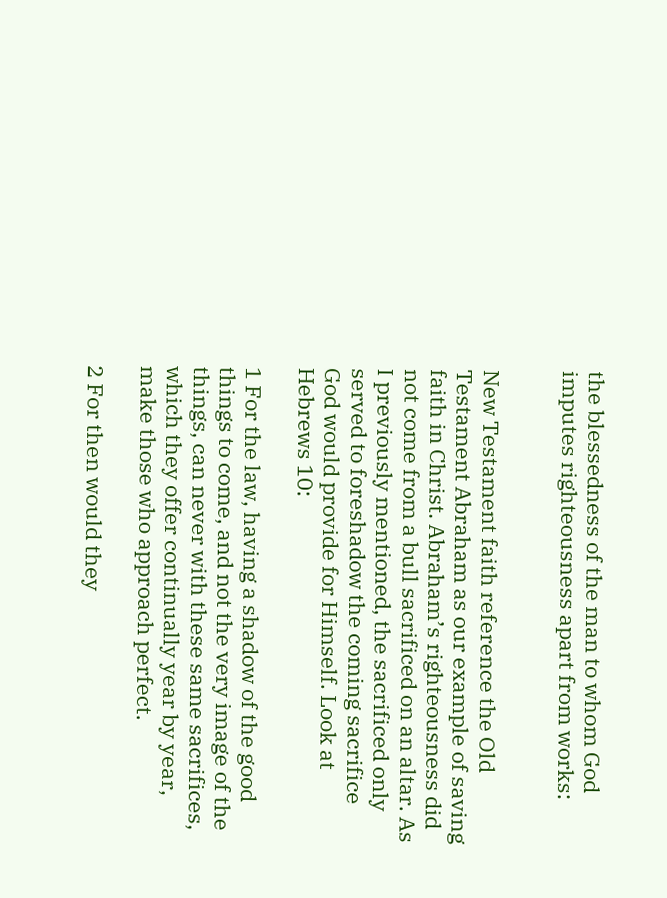the blessedness of the man to whom God imputes righteousness apart from works:


New Testament faith reference the Old Testament Abraham as our example of saving faith in Christ. Abraham’s righteousness did not come from a bull sacrificed on an altar. As I previously mentioned, the sacrificed only served to foreshadow the coming sacrifice God would provide for Himself. Look at Hebrews 10:

1 For the law, having a shadow of the good things to come, and not the very image of the things, can never with these same sacrifices, which they offer continually year by year, make those who approach perfect.

2 For then would they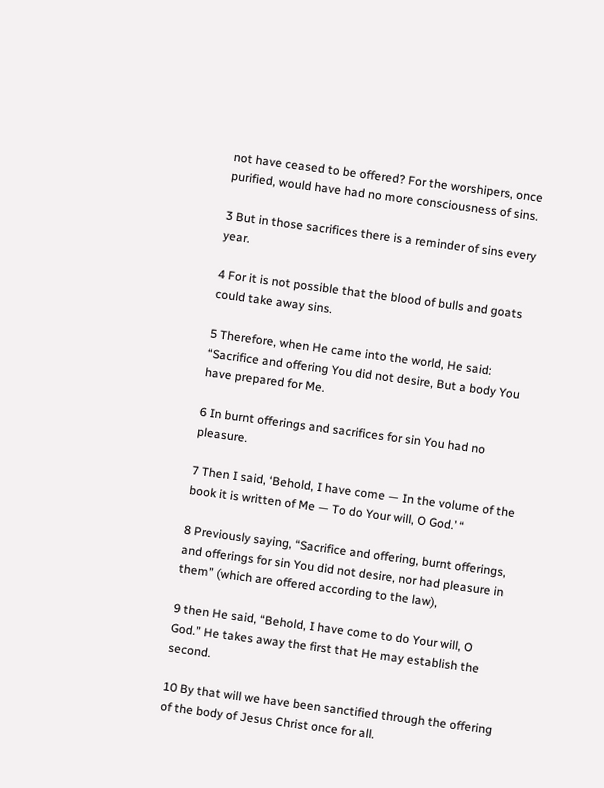not have ceased to be offered? For the worshipers, once purified, would have had no more consciousness of sins.

3 But in those sacrifices there is a reminder of sins every year.

4 For it is not possible that the blood of bulls and goats could take away sins.

5 Therefore, when He came into the world, He said: “Sacrifice and offering You did not desire, But a body You have prepared for Me.

6 In burnt offerings and sacrifices for sin You had no pleasure.

7 Then I said, ‘Behold, I have come — In the volume of the book it is written of Me — To do Your will, O God.’ “

8 Previously saying, “Sacrifice and offering, burnt offerings, and offerings for sin You did not desire, nor had pleasure in them” (which are offered according to the law),

9 then He said, “Behold, I have come to do Your will, O God.” He takes away the first that He may establish the second.

10 By that will we have been sanctified through the offering of the body of Jesus Christ once for all.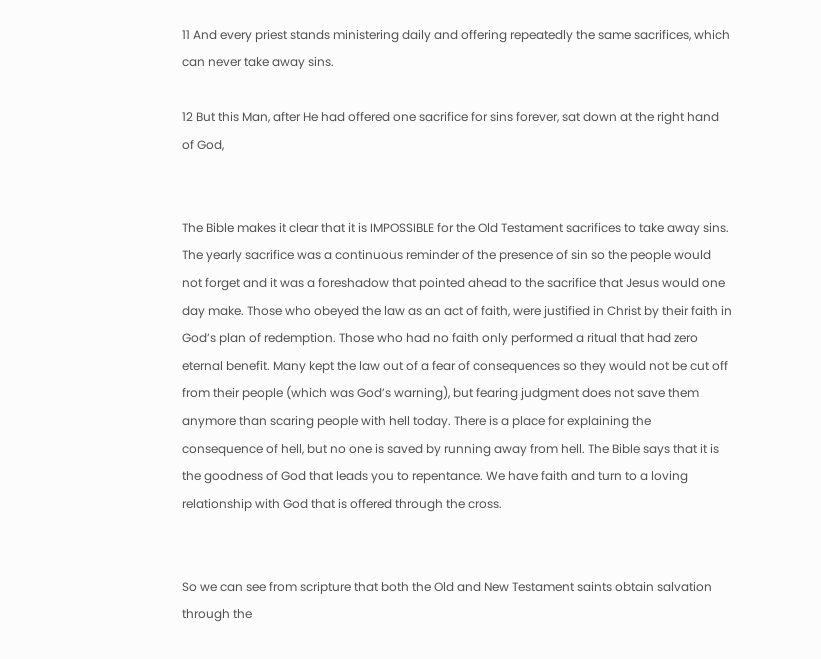11 And every priest stands ministering daily and offering repeatedly the same sacrifices, which can never take away sins.

12 But this Man, after He had offered one sacrifice for sins forever, sat down at the right hand of God,


The Bible makes it clear that it is IMPOSSIBLE for the Old Testament sacrifices to take away sins. The yearly sacrifice was a continuous reminder of the presence of sin so the people would not forget and it was a foreshadow that pointed ahead to the sacrifice that Jesus would one day make. Those who obeyed the law as an act of faith, were justified in Christ by their faith in God’s plan of redemption. Those who had no faith only performed a ritual that had zero eternal benefit. Many kept the law out of a fear of consequences so they would not be cut off from their people (which was God’s warning), but fearing judgment does not save them anymore than scaring people with hell today. There is a place for explaining the consequence of hell, but no one is saved by running away from hell. The Bible says that it is the goodness of God that leads you to repentance. We have faith and turn to a loving relationship with God that is offered through the cross.


So we can see from scripture that both the Old and New Testament saints obtain salvation through the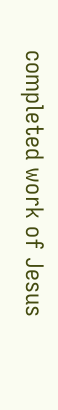completed work of Jesus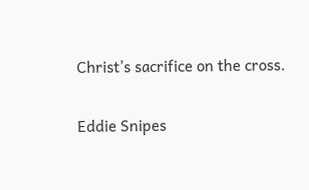Christ’s sacrifice on the cross.

Eddie Snipes